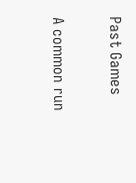Past Games

A common run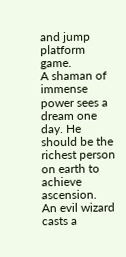and jump platform game.
A shaman of immense power sees a dream one day. He should be the richest person on earth to achieve ascension.
An evil wizard casts a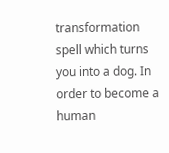transformation spell which turns you into a dog. In order to become a human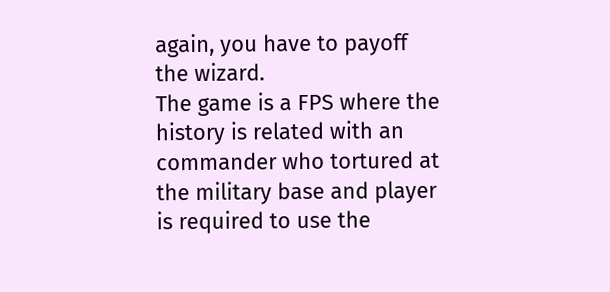again, you have to payoff the wizard.
The game is a FPS where the history is related with an commander who tortured at the military base and player is required to use the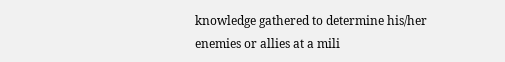knowledge gathered to determine his/her enemies or allies at a mili